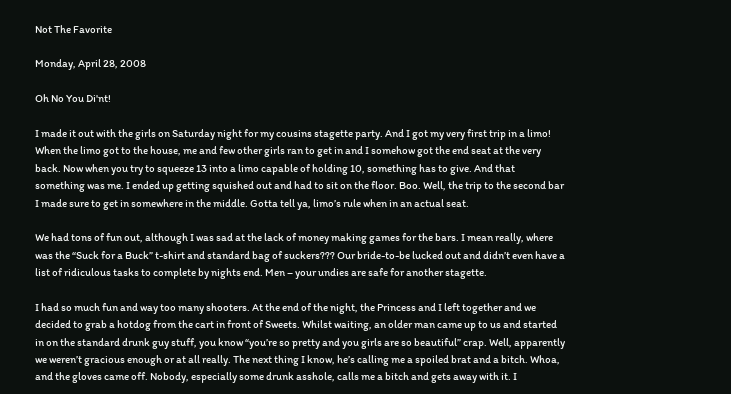Not The Favorite

Monday, April 28, 2008

Oh No You Di'nt!

I made it out with the girls on Saturday night for my cousins stagette party. And I got my very first trip in a limo! When the limo got to the house, me and few other girls ran to get in and I somehow got the end seat at the very back. Now when you try to squeeze 13 into a limo capable of holding 10, something has to give. And that something was me. I ended up getting squished out and had to sit on the floor. Boo. Well, the trip to the second bar I made sure to get in somewhere in the middle. Gotta tell ya, limo’s rule when in an actual seat.

We had tons of fun out, although I was sad at the lack of money making games for the bars. I mean really, where was the “Suck for a Buck” t-shirt and standard bag of suckers??? Our bride-to-be lucked out and didn’t even have a list of ridiculous tasks to complete by nights end. Men – your undies are safe for another stagette.

I had so much fun and way too many shooters. At the end of the night, the Princess and I left together and we decided to grab a hotdog from the cart in front of Sweets. Whilst waiting, an older man came up to us and started in on the standard drunk guy stuff, you know “you’re so pretty and you girls are so beautiful” crap. Well, apparently we weren’t gracious enough or at all really. The next thing I know, he’s calling me a spoiled brat and a bitch. Whoa, and the gloves came off. Nobody, especially some drunk asshole, calls me a bitch and gets away with it. I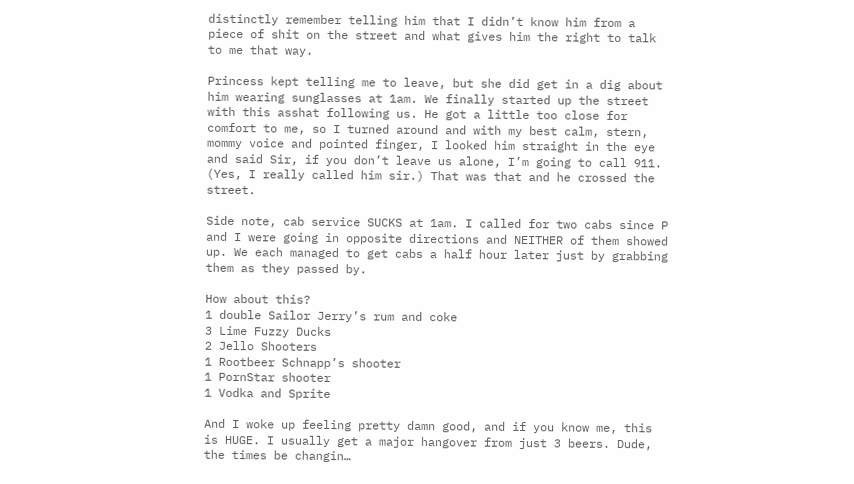distinctly remember telling him that I didn’t know him from a piece of shit on the street and what gives him the right to talk to me that way.

Princess kept telling me to leave, but she did get in a dig about him wearing sunglasses at 1am. We finally started up the street with this asshat following us. He got a little too close for comfort to me, so I turned around and with my best calm, stern, mommy voice and pointed finger, I looked him straight in the eye and said Sir, if you don’t leave us alone, I’m going to call 911. (Yes, I really called him sir.) That was that and he crossed the street.

Side note, cab service SUCKS at 1am. I called for two cabs since P and I were going in opposite directions and NEITHER of them showed up. We each managed to get cabs a half hour later just by grabbing them as they passed by.

How about this?
1 double Sailor Jerry’s rum and coke
3 Lime Fuzzy Ducks
2 Jello Shooters
1 Rootbeer Schnapp’s shooter
1 PornStar shooter
1 Vodka and Sprite

And I woke up feeling pretty damn good, and if you know me, this is HUGE. I usually get a major hangover from just 3 beers. Dude, the times be changin…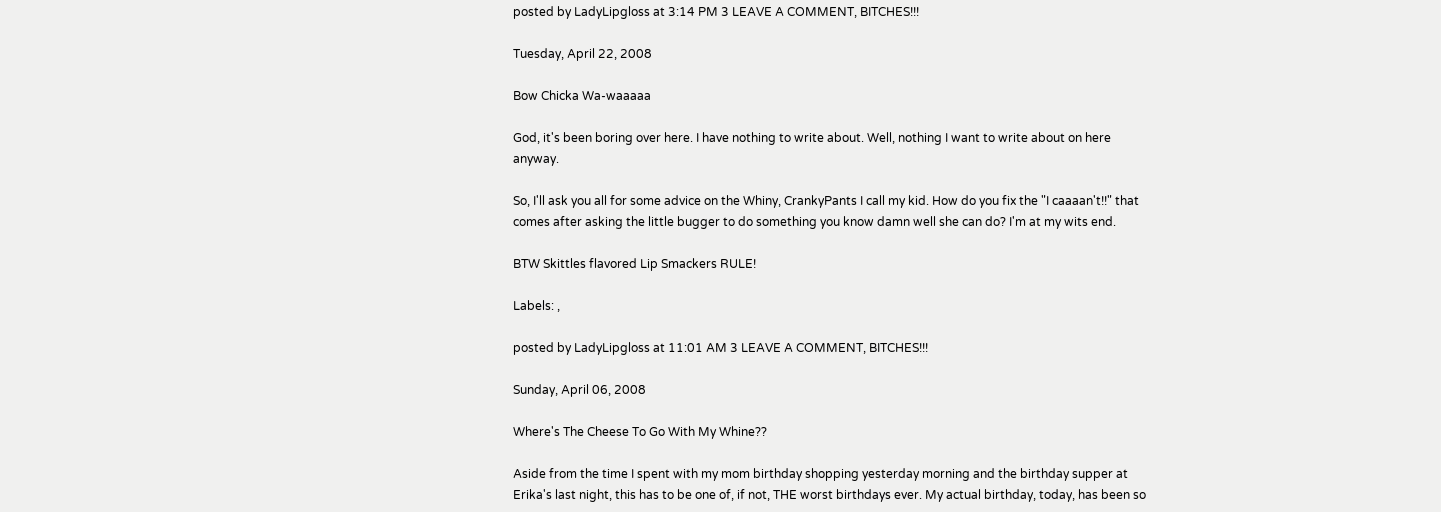posted by LadyLipgloss at 3:14 PM 3 LEAVE A COMMENT, BITCHES!!!

Tuesday, April 22, 2008

Bow Chicka Wa-waaaaa

God, it's been boring over here. I have nothing to write about. Well, nothing I want to write about on here anyway.

So, I'll ask you all for some advice on the Whiny, CrankyPants I call my kid. How do you fix the "I caaaan't!!" that comes after asking the little bugger to do something you know damn well she can do? I'm at my wits end.

BTW Skittles flavored Lip Smackers RULE!

Labels: ,

posted by LadyLipgloss at 11:01 AM 3 LEAVE A COMMENT, BITCHES!!!

Sunday, April 06, 2008

Where's The Cheese To Go With My Whine??

Aside from the time I spent with my mom birthday shopping yesterday morning and the birthday supper at Erika's last night, this has to be one of, if not, THE worst birthdays ever. My actual birthday, today, has been so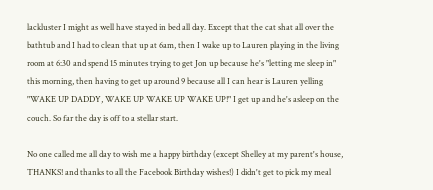lackluster I might as well have stayed in bed all day. Except that the cat shat all over the bathtub and I had to clean that up at 6am, then I wake up to Lauren playing in the living room at 6:30 and spend 15 minutes trying to get Jon up because he's "letting me sleep in" this morning, then having to get up around 9 because all I can hear is Lauren yelling "WAKE UP DADDY, WAKE UP WAKE UP WAKE UP!" I get up and he's asleep on the couch. So far the day is off to a stellar start.

No one called me all day to wish me a happy birthday (except Shelley at my parent's house, THANKS! and thanks to all the Facebook Birthday wishes!) I didn't get to pick my meal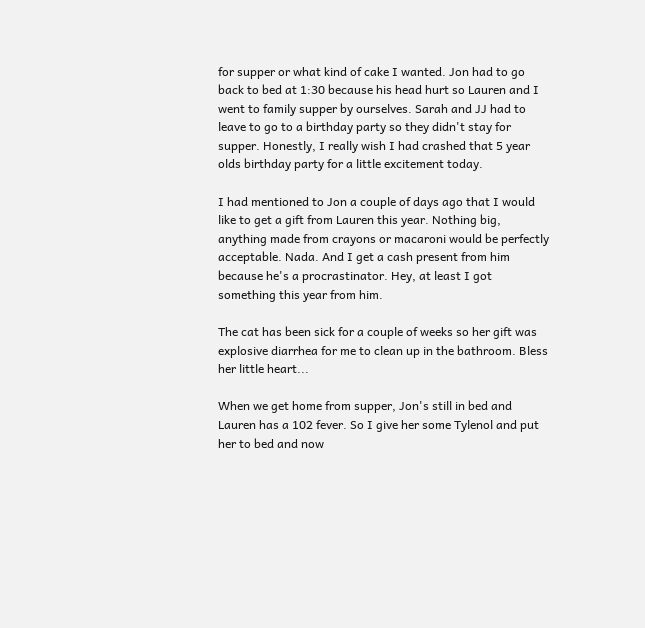for supper or what kind of cake I wanted. Jon had to go back to bed at 1:30 because his head hurt so Lauren and I went to family supper by ourselves. Sarah and JJ had to leave to go to a birthday party so they didn't stay for supper. Honestly, I really wish I had crashed that 5 year olds birthday party for a little excitement today.

I had mentioned to Jon a couple of days ago that I would like to get a gift from Lauren this year. Nothing big, anything made from crayons or macaroni would be perfectly acceptable. Nada. And I get a cash present from him because he's a procrastinator. Hey, at least I got something this year from him.

The cat has been sick for a couple of weeks so her gift was explosive diarrhea for me to clean up in the bathroom. Bless her little heart...

When we get home from supper, Jon's still in bed and Lauren has a 102 fever. So I give her some Tylenol and put her to bed and now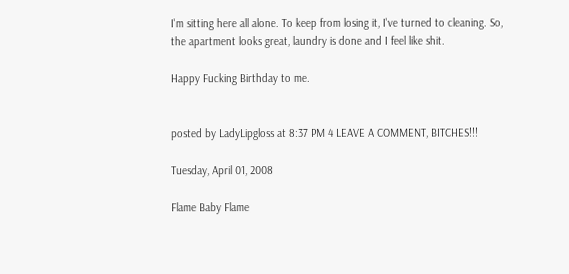I'm sitting here all alone. To keep from losing it, I've turned to cleaning. So, the apartment looks great, laundry is done and I feel like shit.

Happy Fucking Birthday to me.


posted by LadyLipgloss at 8:37 PM 4 LEAVE A COMMENT, BITCHES!!!

Tuesday, April 01, 2008

Flame Baby Flame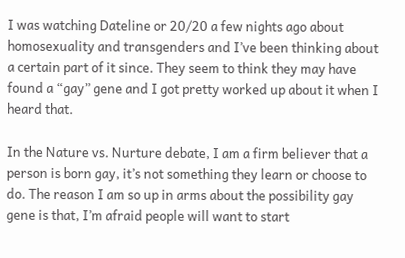I was watching Dateline or 20/20 a few nights ago about homosexuality and transgenders and I’ve been thinking about a certain part of it since. They seem to think they may have found a “gay” gene and I got pretty worked up about it when I heard that.

In the Nature vs. Nurture debate, I am a firm believer that a person is born gay, it’s not something they learn or choose to do. The reason I am so up in arms about the possibility gay gene is that, I’m afraid people will want to start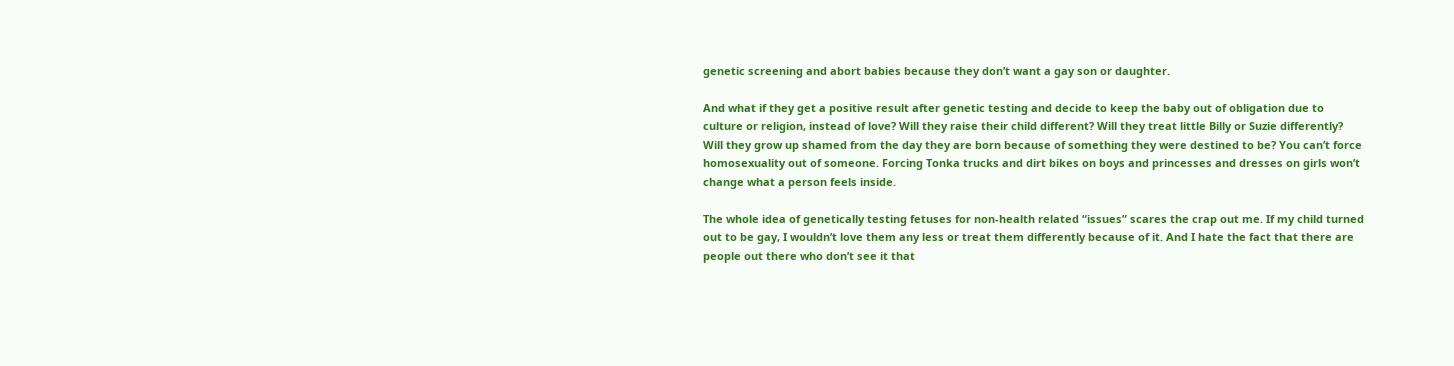genetic screening and abort babies because they don’t want a gay son or daughter.

And what if they get a positive result after genetic testing and decide to keep the baby out of obligation due to culture or religion, instead of love? Will they raise their child different? Will they treat little Billy or Suzie differently? Will they grow up shamed from the day they are born because of something they were destined to be? You can’t force homosexuality out of someone. Forcing Tonka trucks and dirt bikes on boys and princesses and dresses on girls won’t change what a person feels inside.

The whole idea of genetically testing fetuses for non-health related “issues” scares the crap out me. If my child turned out to be gay, I wouldn’t love them any less or treat them differently because of it. And I hate the fact that there are people out there who don’t see it that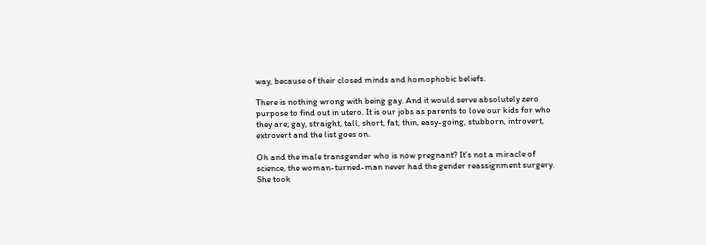way, because of their closed minds and homophobic beliefs.

There is nothing wrong with being gay. And it would serve absolutely zero purpose to find out in utero. It is our jobs as parents to love our kids for who they are; gay, straight, tall, short, fat, thin, easy-going, stubborn, introvert, extrovert and the list goes on.

Oh and the male transgender who is now pregnant? It's not a miracle of science, the woman-turned-man never had the gender reassignment surgery. She took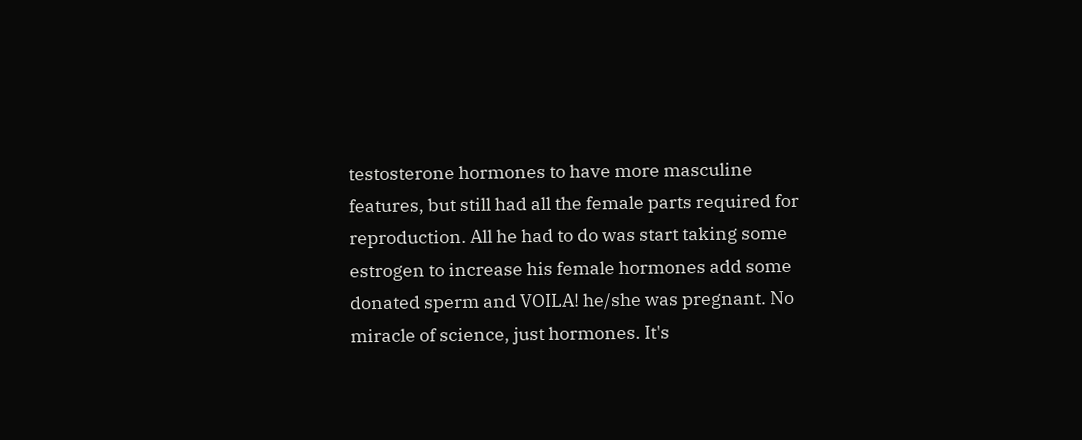testosterone hormones to have more masculine features, but still had all the female parts required for reproduction. All he had to do was start taking some estrogen to increase his female hormones add some donated sperm and VOILA! he/she was pregnant. No miracle of science, just hormones. It's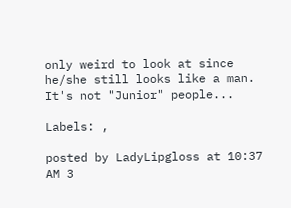only weird to look at since he/she still looks like a man. It's not "Junior" people...

Labels: ,

posted by LadyLipgloss at 10:37 AM 3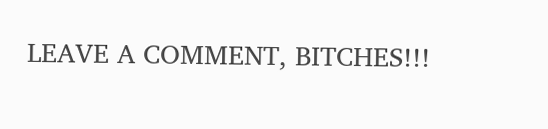LEAVE A COMMENT, BITCHES!!!